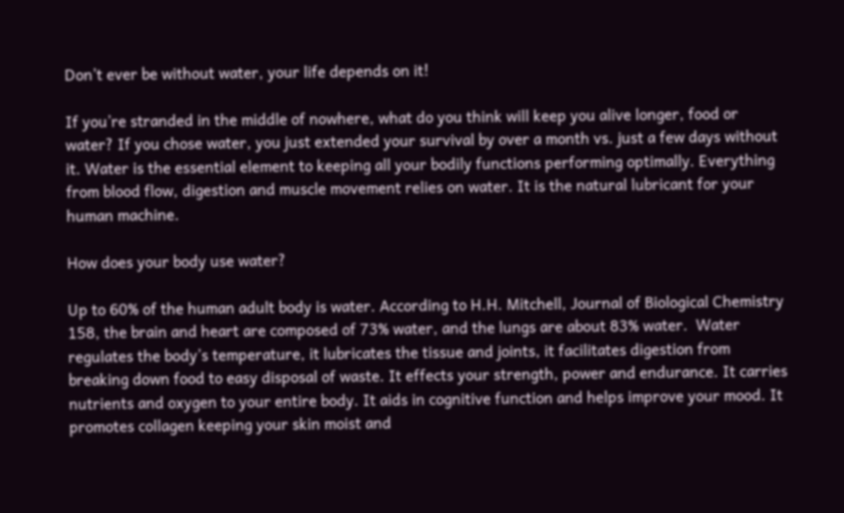Don’t ever be without water, your life depends on it!

If you’re stranded in the middle of nowhere, what do you think will keep you alive longer, food or water? If you chose water, you just extended your survival by over a month vs. just a few days without it. Water is the essential element to keeping all your bodily functions performing optimally. Everything from blood flow, digestion and muscle movement relies on water. It is the natural lubricant for your human machine.

How does your body use water?

Up to 60% of the human adult body is water. According to H.H. Mitchell, Journal of Biological Chemistry 158, the brain and heart are composed of 73% water, and the lungs are about 83% water.  Water regulates the body’s temperature, it lubricates the tissue and joints, it facilitates digestion from breaking down food to easy disposal of waste. It effects your strength, power and endurance. It carries nutrients and oxygen to your entire body. It aids in cognitive function and helps improve your mood. It promotes collagen keeping your skin moist and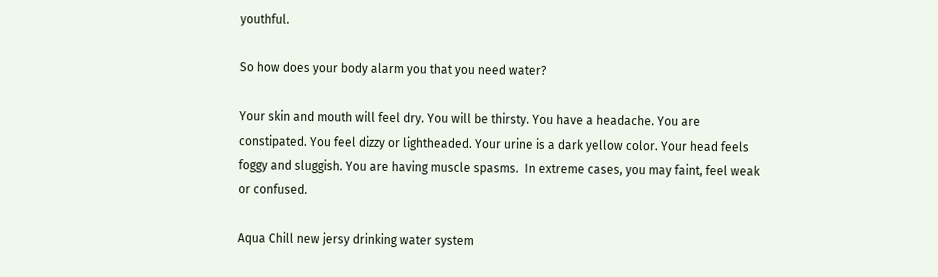youthful.

So how does your body alarm you that you need water?

Your skin and mouth will feel dry. You will be thirsty. You have a headache. You are constipated. You feel dizzy or lightheaded. Your urine is a dark yellow color. Your head feels foggy and sluggish. You are having muscle spasms.  In extreme cases, you may faint, feel weak or confused.

Aqua Chill new jersy drinking water system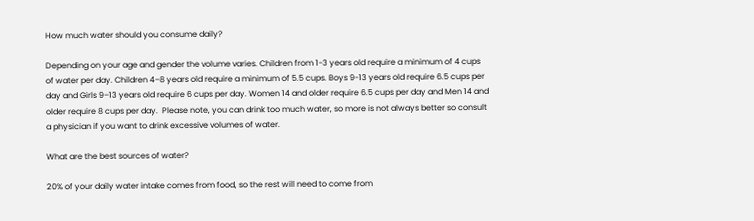How much water should you consume daily?

Depending on your age and gender the volume varies. Children from 1-3 years old require a minimum of 4 cups of water per day. Children 4–8 years old require a minimum of 5.5 cups. Boys 9-13 years old require 6.5 cups per day and Girls 9–13 years old require 6 cups per day. Women 14 and older require 6.5 cups per day and Men 14 and older require 8 cups per day.  Please note, you can drink too much water, so more is not always better so consult a physician if you want to drink excessive volumes of water.

What are the best sources of water?

20% of your daily water intake comes from food, so the rest will need to come from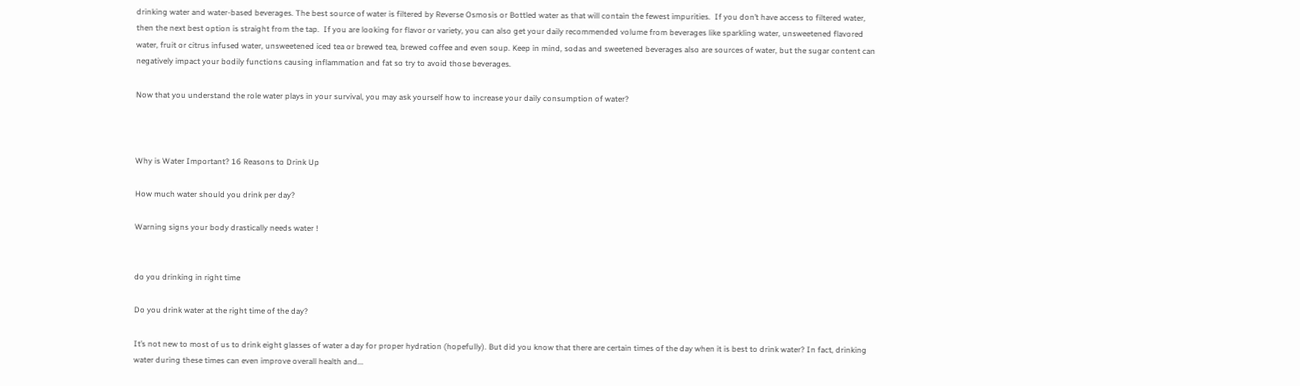drinking water and water-based beverages. The best source of water is filtered by Reverse Osmosis or Bottled water as that will contain the fewest impurities.  If you don’t have access to filtered water, then the next best option is straight from the tap.  If you are looking for flavor or variety, you can also get your daily recommended volume from beverages like sparkling water, unsweetened flavored water, fruit or citrus infused water, unsweetened iced tea or brewed tea, brewed coffee and even soup. Keep in mind, sodas and sweetened beverages also are sources of water, but the sugar content can negatively impact your bodily functions causing inflammation and fat so try to avoid those beverages.

Now that you understand the role water plays in your survival, you may ask yourself how to increase your daily consumption of water?



Why is Water Important? 16 Reasons to Drink Up

How much water should you drink per day?

Warning signs your body drastically needs water !


do you drinking in right time

Do you drink water at the right time of the day?

It’s not new to most of us to drink eight glasses of water a day for proper hydration (hopefully). But did you know that there are certain times of the day when it is best to drink water? In fact, drinking water during these times can even improve overall health and...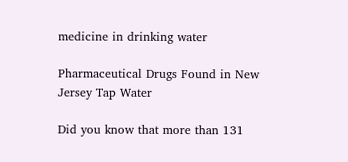medicine in drinking water

Pharmaceutical Drugs Found in New Jersey Tap Water

Did you know that more than 131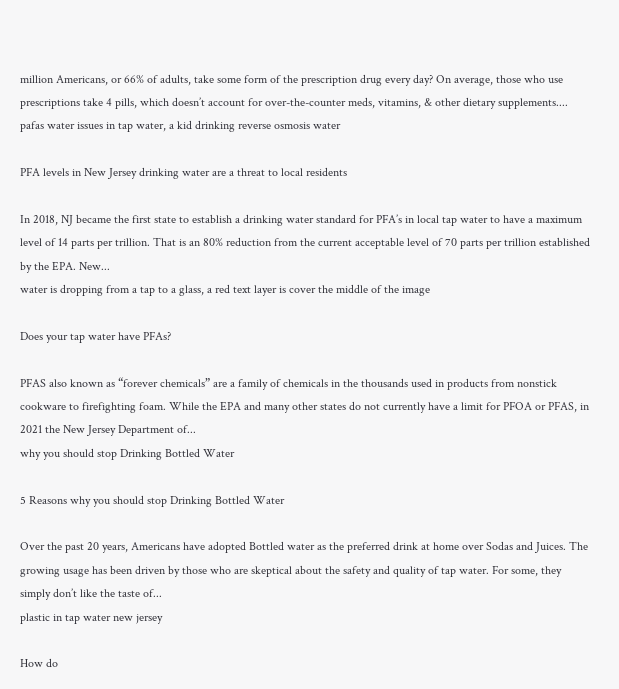million Americans, or 66% of adults, take some form of the prescription drug every day? On average, those who use prescriptions take 4 pills, which doesn’t account for over-the-counter meds, vitamins, & other dietary supplements....
pafas water issues in tap water, a kid drinking reverse osmosis water

PFA levels in New Jersey drinking water are a threat to local residents

In 2018, NJ became the first state to establish a drinking water standard for PFA’s in local tap water to have a maximum level of 14 parts per trillion. That is an 80% reduction from the current acceptable level of 70 parts per trillion established by the EPA. New...
water is dropping from a tap to a glass, a red text layer is cover the middle of the image

Does your tap water have PFAs?

PFAS also known as “forever chemicals” are a family of chemicals in the thousands used in products from nonstick cookware to firefighting foam. While the EPA and many other states do not currently have a limit for PFOA or PFAS, in 2021 the New Jersey Department of...
why you should stop Drinking Bottled Water

5 Reasons why you should stop Drinking Bottled Water

Over the past 20 years, Americans have adopted Bottled water as the preferred drink at home over Sodas and Juices. The growing usage has been driven by those who are skeptical about the safety and quality of tap water. For some, they simply don’t like the taste of...
plastic in tap water new jersey

How do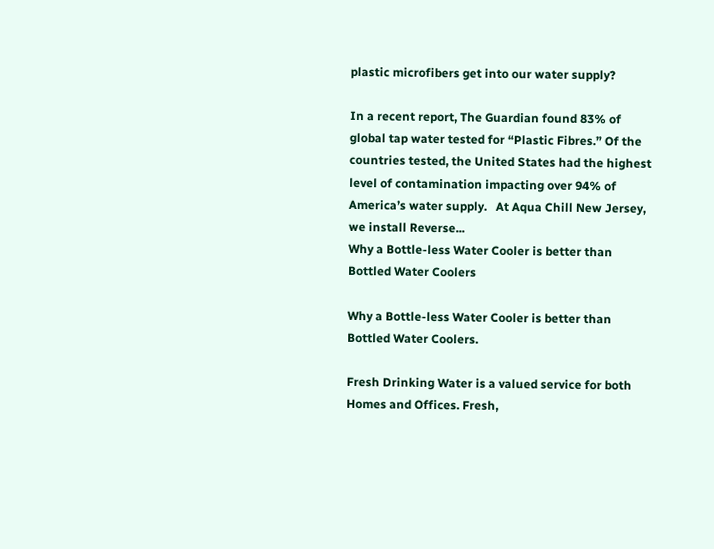plastic microfibers get into our water supply?

In a recent report, The Guardian found 83% of global tap water tested for “Plastic Fibres.” Of the countries tested, the United States had the highest level of contamination impacting over 94% of America’s water supply.   At Aqua Chill New Jersey, we install Reverse...
Why a Bottle-less Water Cooler is better than Bottled Water Coolers

Why a Bottle-less Water Cooler is better than Bottled Water Coolers.

Fresh Drinking Water is a valued service for both Homes and Offices. Fresh,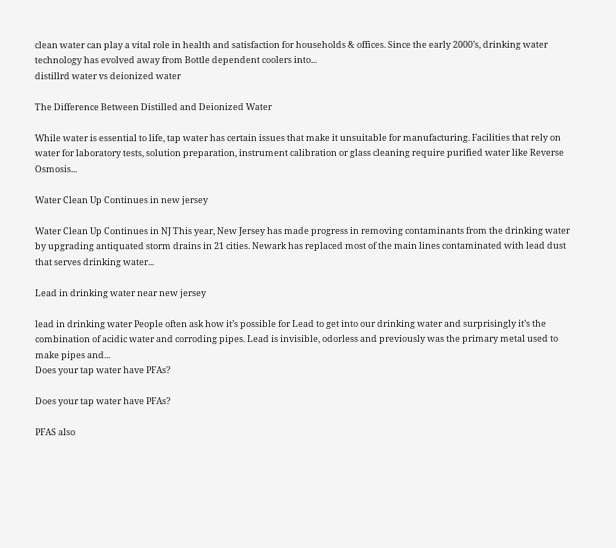clean water can play a vital role in health and satisfaction for households & offices. Since the early 2000’s, drinking water technology has evolved away from Bottle dependent coolers into...
distillrd water vs deionized water

The Difference Between Distilled and Deionized Water

While water is essential to life, tap water has certain issues that make it unsuitable for manufacturing. Facilities that rely on water for laboratory tests, solution preparation, instrument calibration or glass cleaning require purified water like Reverse Osmosis...

Water Clean Up Continues in new jersey

Water Clean Up Continues in NJ This year, New Jersey has made progress in removing contaminants from the drinking water by upgrading antiquated storm drains in 21 cities. Newark has replaced most of the main lines contaminated with lead dust that serves drinking water...

Lead in drinking water near new jersey

lead in drinking water People often ask how it’s possible for Lead to get into our drinking water and surprisingly it’s the combination of acidic water and corroding pipes. Lead is invisible, odorless and previously was the primary metal used to make pipes and...
Does your tap water have PFAs?

Does your tap water have PFAs?

PFAS also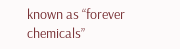known as “forever chemicals”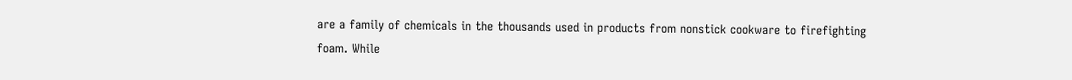are a family of chemicals in the thousands used in products from nonstick cookware to firefighting foam. While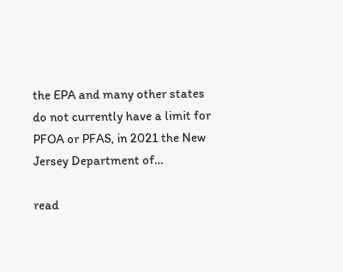the EPA and many other states do not currently have a limit for PFOA or PFAS, in 2021 the New Jersey Department of...

read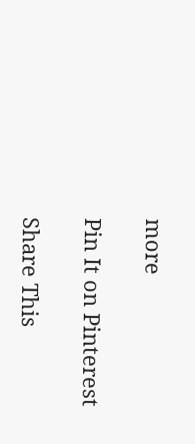more

Pin It on Pinterest

Share This